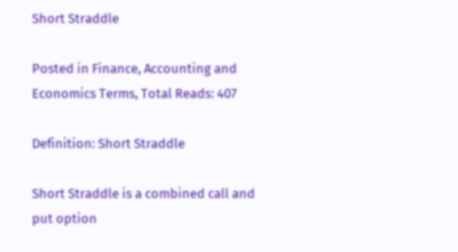Short Straddle

Posted in Finance, Accounting and Economics Terms, Total Reads: 407

Definition: Short Straddle

Short Straddle is a combined call and put option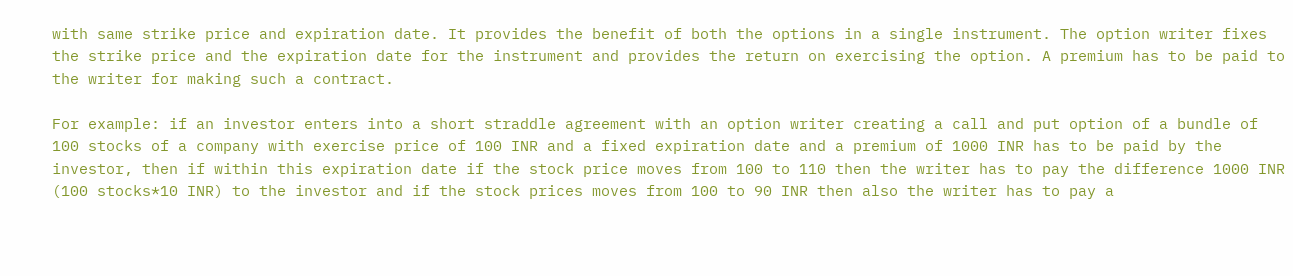with same strike price and expiration date. It provides the benefit of both the options in a single instrument. The option writer fixes the strike price and the expiration date for the instrument and provides the return on exercising the option. A premium has to be paid to the writer for making such a contract.

For example: if an investor enters into a short straddle agreement with an option writer creating a call and put option of a bundle of 100 stocks of a company with exercise price of 100 INR and a fixed expiration date and a premium of 1000 INR has to be paid by the investor, then if within this expiration date if the stock price moves from 100 to 110 then the writer has to pay the difference 1000 INR (100 stocks*10 INR) to the investor and if the stock prices moves from 100 to 90 INR then also the writer has to pay a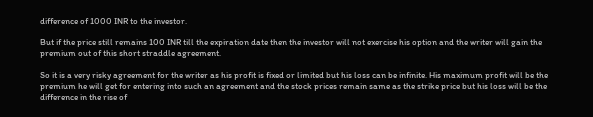difference of 1000 INR to the investor.

But if the price still remains 100 INR till the expiration date then the investor will not exercise his option and the writer will gain the premium out of this short straddle agreement.

So it is a very risky agreement for the writer as his profit is fixed or limited but his loss can be infinite. His maximum profit will be the premium he will get for entering into such an agreement and the stock prices remain same as the strike price but his loss will be the difference in the rise of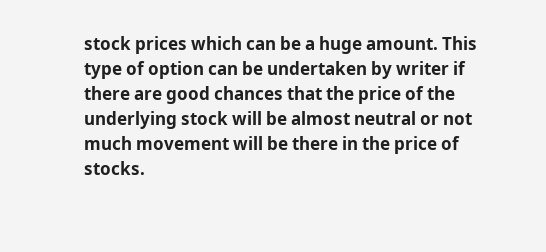stock prices which can be a huge amount. This type of option can be undertaken by writer if there are good chances that the price of the underlying stock will be almost neutral or not much movement will be there in the price of stocks.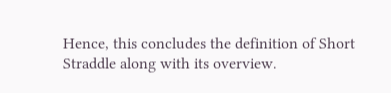Hence, this concludes the definition of Short Straddle along with its overview.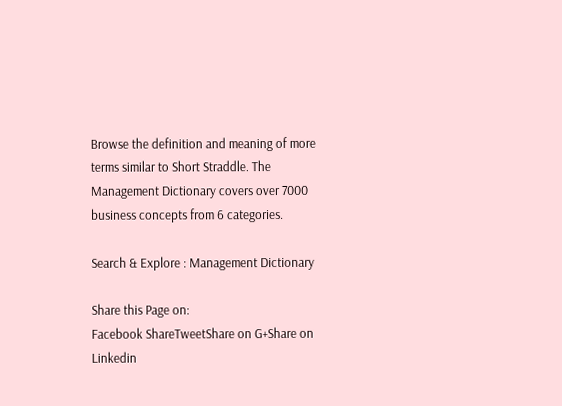Browse the definition and meaning of more terms similar to Short Straddle. The Management Dictionary covers over 7000 business concepts from 6 categories.

Search & Explore : Management Dictionary

Share this Page on:
Facebook ShareTweetShare on G+Share on Linkedin